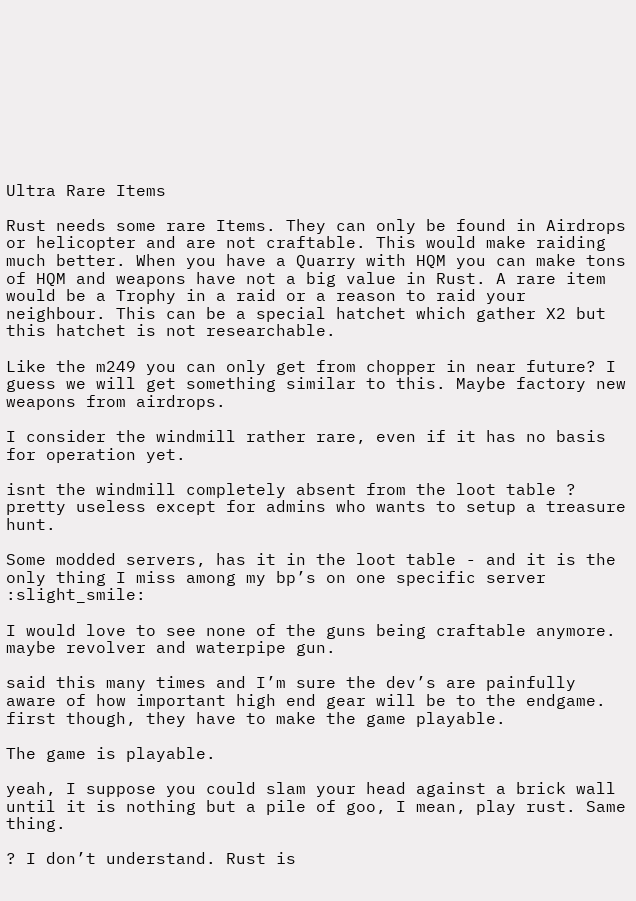Ultra Rare Items

Rust needs some rare Items. They can only be found in Airdrops or helicopter and are not craftable. This would make raiding much better. When you have a Quarry with HQM you can make tons of HQM and weapons have not a big value in Rust. A rare item would be a Trophy in a raid or a reason to raid your neighbour. This can be a special hatchet which gather X2 but this hatchet is not researchable.

Like the m249 you can only get from chopper in near future? I guess we will get something similar to this. Maybe factory new weapons from airdrops.

I consider the windmill rather rare, even if it has no basis for operation yet.

isnt the windmill completely absent from the loot table ? pretty useless except for admins who wants to setup a treasure hunt.

Some modded servers, has it in the loot table - and it is the only thing I miss among my bp’s on one specific server :slight_smile:

I would love to see none of the guns being craftable anymore.
maybe revolver and waterpipe gun.

said this many times and I’m sure the dev’s are painfully aware of how important high end gear will be to the endgame. first though, they have to make the game playable.

The game is playable.

yeah, I suppose you could slam your head against a brick wall until it is nothing but a pile of goo, I mean, play rust. Same thing.

? I don’t understand. Rust is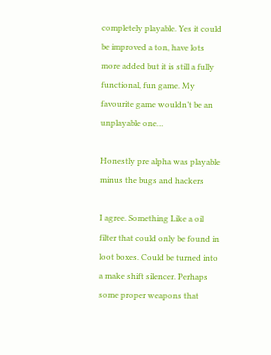completely playable. Yes it could be improved a ton, have lots more added but it is still a fully functional, fun game. My favourite game wouldn’t be an unplayable one…

Honestly pre alpha was playable minus the bugs and hackers

I agree. Something Like a oil filter that could only be found in loot boxes. Could be turned into a make shift silencer. Perhaps some proper weapons that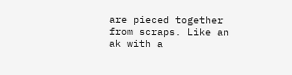are pieced together from scraps. Like an ak with a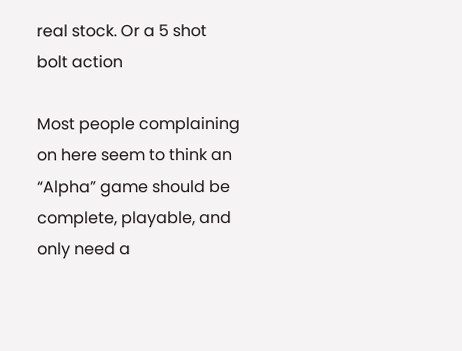real stock. Or a 5 shot bolt action

Most people complaining on here seem to think an “Alpha” game should be complete, playable, and only need a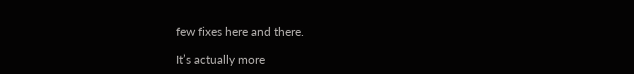few fixes here and there.

It’s actually more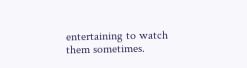entertaining to watch them sometimes.